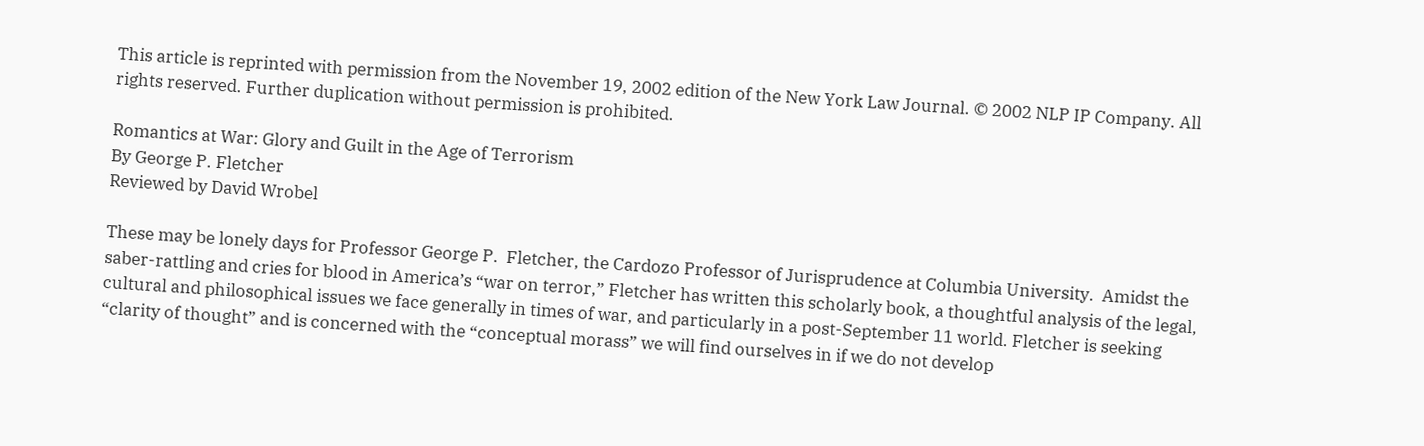This article is reprinted with permission from the November 19, 2002 edition of the New York Law Journal. © 2002 NLP IP Company. All rights reserved. Further duplication without permission is prohibited.

Romantics at War: Glory and Guilt in the Age of Terrorism
By George P. Fletcher
Reviewed by David Wrobel

These may be lonely days for Professor George P.  Fletcher, the Cardozo Professor of Jurisprudence at Columbia University.  Amidst the saber-rattling and cries for blood in America’s “war on terror,” Fletcher has written this scholarly book, a thoughtful analysis of the legal, cultural and philosophical issues we face generally in times of war, and particularly in a post-September 11 world. Fletcher is seeking “clarity of thought” and is concerned with the “conceptual morass” we will find ourselves in if we do not develop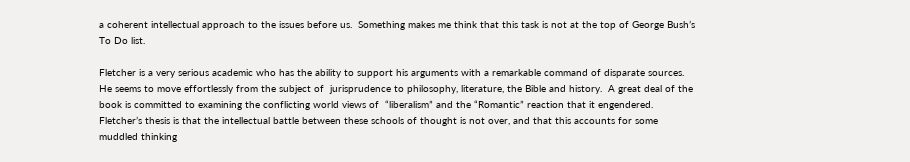a coherent intellectual approach to the issues before us.  Something makes me think that this task is not at the top of George Bush’s To Do list.

Fletcher is a very serious academic who has the ability to support his arguments with a remarkable command of disparate sources.  He seems to move effortlessly from the subject of  jurisprudence to philosophy, literature, the Bible and history.  A great deal of the book is committed to examining the conflicting world views of  “liberalism” and the “Romantic” reaction that it engendered.  Fletcher’s thesis is that the intellectual battle between these schools of thought is not over, and that this accounts for some muddled thinking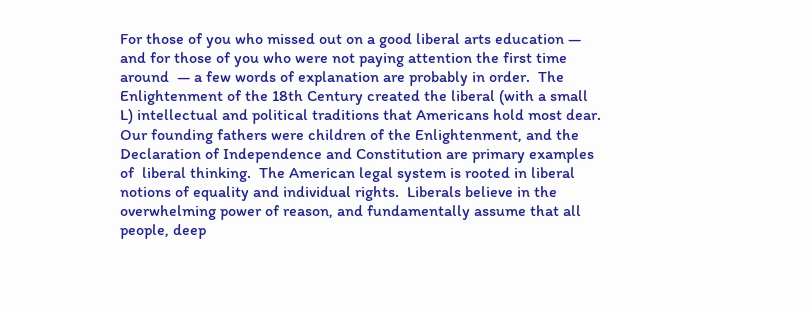For those of you who missed out on a good liberal arts education — and for those of you who were not paying attention the first time around  — a few words of explanation are probably in order.  The Enlightenment of the 18th Century created the liberal (with a small L) intellectual and political traditions that Americans hold most dear.  Our founding fathers were children of the Enlightenment, and the Declaration of Independence and Constitution are primary examples of  liberal thinking.  The American legal system is rooted in liberal notions of equality and individual rights.  Liberals believe in the overwhelming power of reason, and fundamentally assume that all people, deep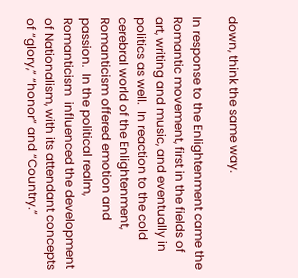down, think the same way.

In response to the Enlightenment came the Romantic movement, first in the fields of art, writing and music, and eventually in politics as well.  In reaction to the cold cerebral world of the Enlightenment, Romanticism offered emotion and passion.  In the political realm, Romanticism  influenced the development of Nationalism, with its attendant concepts of “glory,” “honor” and “Country.”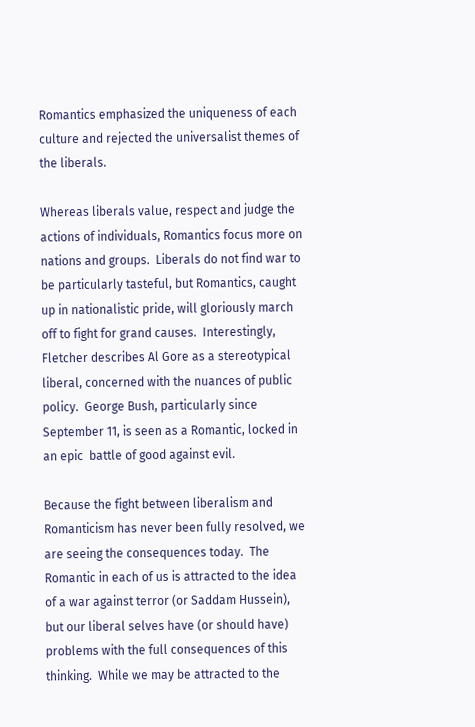Romantics emphasized the uniqueness of each culture and rejected the universalist themes of the liberals.

Whereas liberals value, respect and judge the actions of individuals, Romantics focus more on nations and groups.  Liberals do not find war to be particularly tasteful, but Romantics, caught up in nationalistic pride, will gloriously march off to fight for grand causes.  Interestingly, Fletcher describes Al Gore as a stereotypical liberal, concerned with the nuances of public policy.  George Bush, particularly since September 11, is seen as a Romantic, locked in an epic  battle of good against evil.

Because the fight between liberalism and Romanticism has never been fully resolved, we are seeing the consequences today.  The Romantic in each of us is attracted to the idea of a war against terror (or Saddam Hussein), but our liberal selves have (or should have) problems with the full consequences of this thinking.  While we may be attracted to the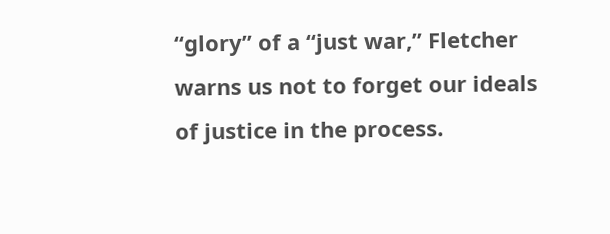“glory” of a “just war,” Fletcher warns us not to forget our ideals of justice in the process.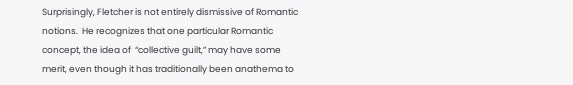Surprisingly, Fletcher is not entirely dismissive of Romantic notions.  He recognizes that one particular Romantic concept, the idea of  “collective guilt,” may have some merit, even though it has traditionally been anathema to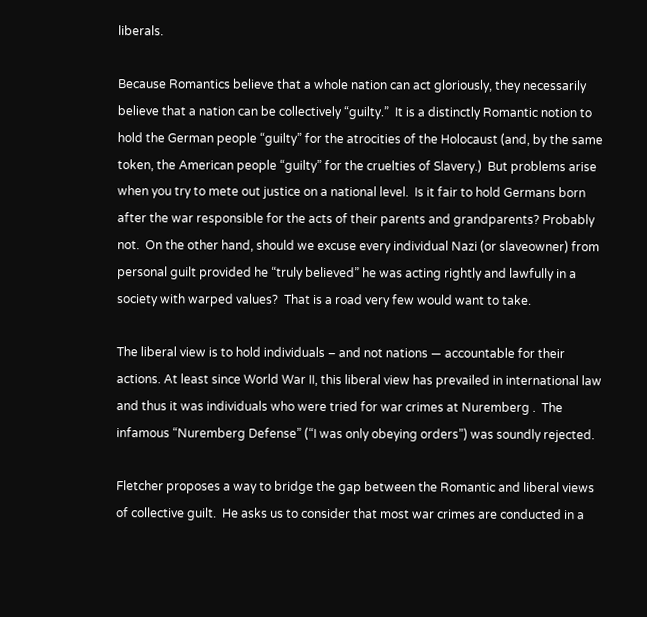liberals.

Because Romantics believe that a whole nation can act gloriously, they necessarily believe that a nation can be collectively “guilty.”  It is a distinctly Romantic notion to hold the German people “guilty” for the atrocities of the Holocaust (and, by the same token, the American people “guilty” for the cruelties of Slavery.)  But problems arise when you try to mete out justice on a national level.  Is it fair to hold Germans born after the war responsible for the acts of their parents and grandparents? Probably not.  On the other hand, should we excuse every individual Nazi (or slaveowner) from personal guilt provided he “truly believed” he was acting rightly and lawfully in a society with warped values?  That is a road very few would want to take.

The liberal view is to hold individuals – and not nations — accountable for their actions. At least since World War II, this liberal view has prevailed in international law and thus it was individuals who were tried for war crimes at Nuremberg .  The infamous “Nuremberg Defense” (“I was only obeying orders”) was soundly rejected.

Fletcher proposes a way to bridge the gap between the Romantic and liberal views of collective guilt.  He asks us to consider that most war crimes are conducted in a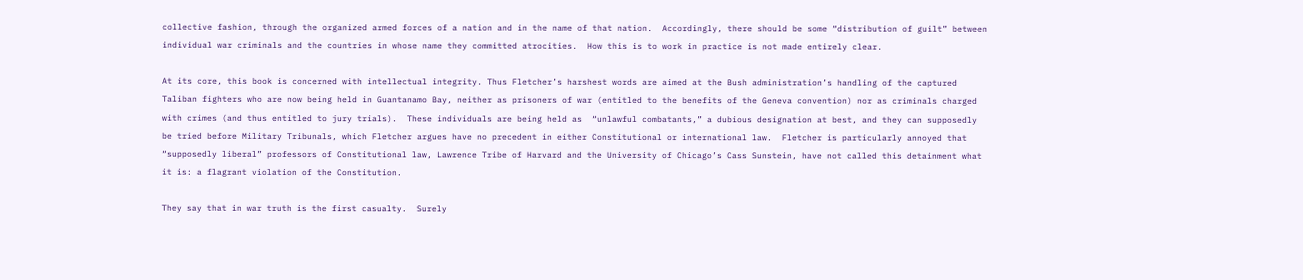collective fashion, through the organized armed forces of a nation and in the name of that nation.  Accordingly, there should be some “distribution of guilt” between individual war criminals and the countries in whose name they committed atrocities.  How this is to work in practice is not made entirely clear.

At its core, this book is concerned with intellectual integrity. Thus Fletcher’s harshest words are aimed at the Bush administration’s handling of the captured Taliban fighters who are now being held in Guantanamo Bay, neither as prisoners of war (entitled to the benefits of the Geneva convention) nor as criminals charged with crimes (and thus entitled to jury trials).  These individuals are being held as  “unlawful combatants,” a dubious designation at best, and they can supposedly be tried before Military Tribunals, which Fletcher argues have no precedent in either Constitutional or international law.  Fletcher is particularly annoyed that “supposedly liberal” professors of Constitutional law, Lawrence Tribe of Harvard and the University of Chicago’s Cass Sunstein, have not called this detainment what it is: a flagrant violation of the Constitution.

They say that in war truth is the first casualty.  Surely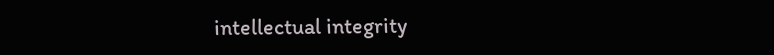intellectual integrity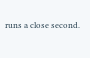runs a close second.